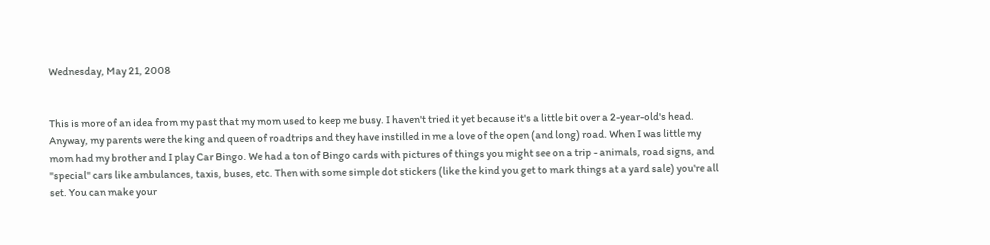Wednesday, May 21, 2008


This is more of an idea from my past that my mom used to keep me busy. I haven't tried it yet because it's a little bit over a 2-year-old's head. Anyway, my parents were the king and queen of roadtrips and they have instilled in me a love of the open (and long) road. When I was little my mom had my brother and I play Car Bingo. We had a ton of Bingo cards with pictures of things you might see on a trip - animals, road signs, and "special" cars like ambulances, taxis, buses, etc. Then with some simple dot stickers (like the kind you get to mark things at a yard sale) you're all set. You can make your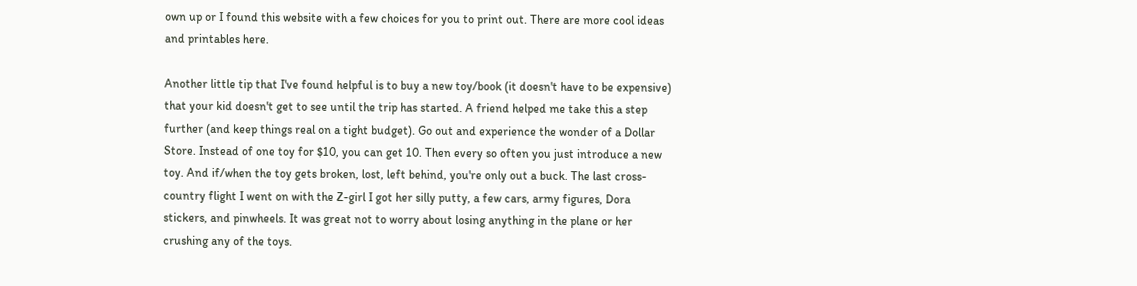own up or I found this website with a few choices for you to print out. There are more cool ideas and printables here.

Another little tip that I've found helpful is to buy a new toy/book (it doesn't have to be expensive) that your kid doesn't get to see until the trip has started. A friend helped me take this a step further (and keep things real on a tight budget). Go out and experience the wonder of a Dollar Store. Instead of one toy for $10, you can get 10. Then every so often you just introduce a new toy. And if/when the toy gets broken, lost, left behind, you're only out a buck. The last cross-country flight I went on with the Z-girl I got her silly putty, a few cars, army figures, Dora stickers, and pinwheels. It was great not to worry about losing anything in the plane or her crushing any of the toys.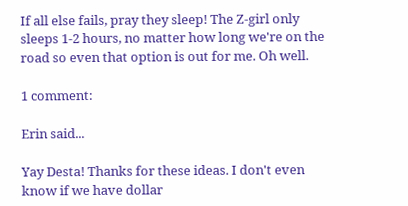If all else fails, pray they sleep! The Z-girl only sleeps 1-2 hours, no matter how long we're on the road so even that option is out for me. Oh well.

1 comment:

Erin said...

Yay Desta! Thanks for these ideas. I don't even know if we have dollar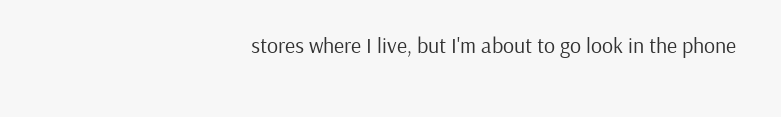stores where I live, but I'm about to go look in the phone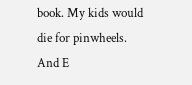book. My kids would die for pinwheels. And E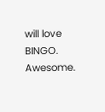will love BINGO. Awesome.